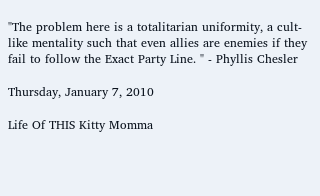"The problem here is a totalitarian uniformity, a cult-like mentality such that even allies are enemies if they fail to follow the Exact Party Line. " - Phyllis Chesler

Thursday, January 7, 2010

Life Of THIS Kitty Momma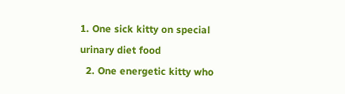1. One sick kitty on special urinary diet food
  2. One energetic kitty who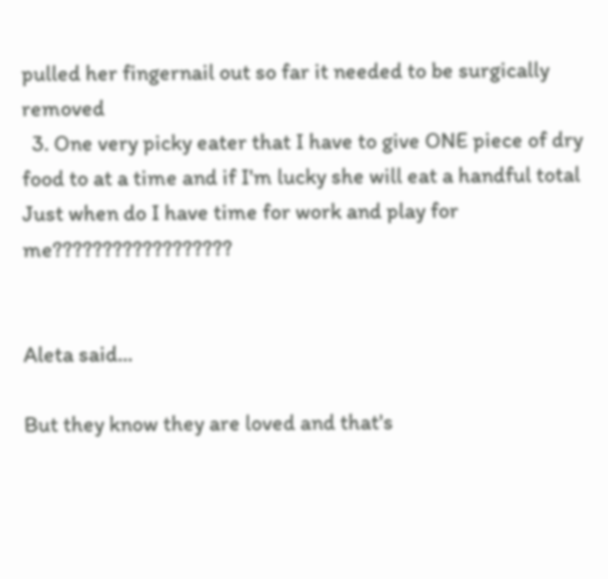pulled her fingernail out so far it needed to be surgically removed
  3. One very picky eater that I have to give ONE piece of dry food to at a time and if I'm lucky she will eat a handful total
Just when do I have time for work and play for me??????????????????


Aleta said...

But they know they are loved and that's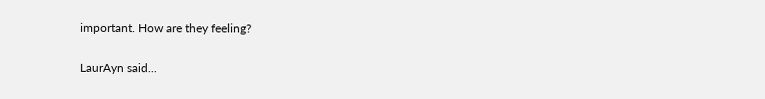important. How are they feeling?

LaurAyn said...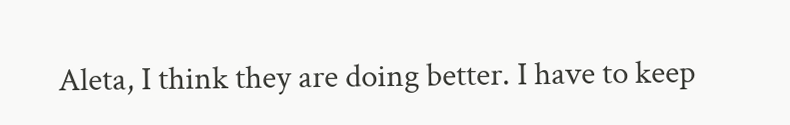Aleta, I think they are doing better. I have to keep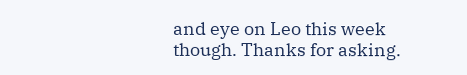and eye on Leo this week though. Thanks for asking.